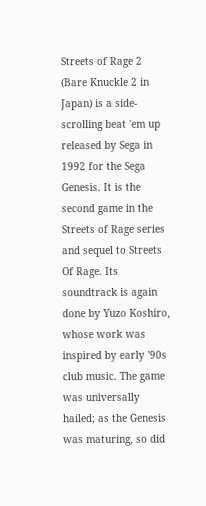Streets of Rage 2 (Bare Knuckle 2 in Japan) is a side-scrolling beat 'em up released by Sega in 1992 for the Sega Genesis. It is the second game in the Streets of Rage series and sequel to Streets Of Rage. Its soundtrack is again done by Yuzo Koshiro, whose work was inspired by early '90s club music. The game was universally hailed; as the Genesis was maturing, so did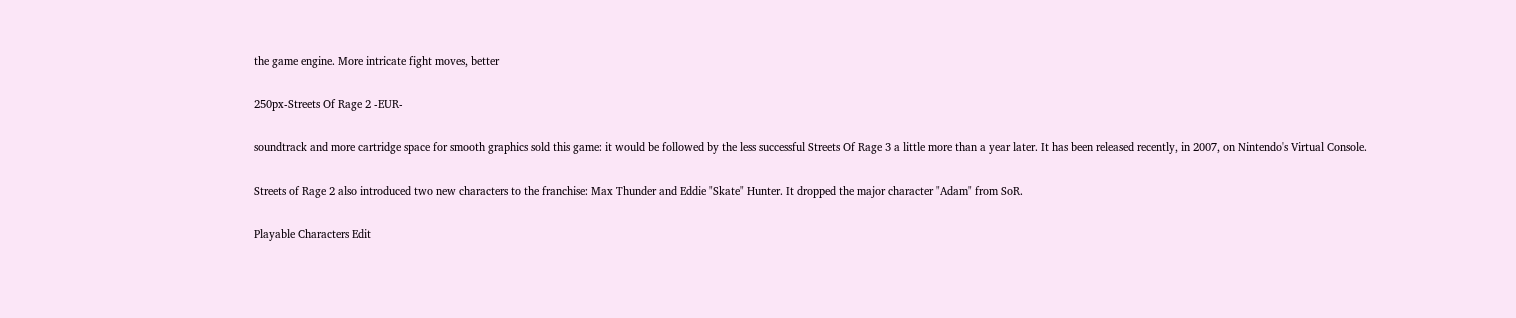the game engine. More intricate fight moves, better

250px-Streets Of Rage 2 -EUR-

soundtrack and more cartridge space for smooth graphics sold this game: it would be followed by the less successful Streets Of Rage 3 a little more than a year later. It has been released recently, in 2007, on Nintendo's Virtual Console.

Streets of Rage 2 also introduced two new characters to the franchise: Max Thunder and Eddie "Skate" Hunter. It dropped the major character "Adam" from SoR.

Playable Characters Edit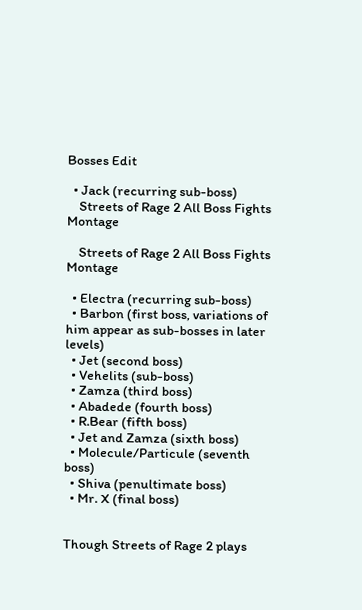Bosses Edit

  • Jack (recurring sub-boss)
    Streets of Rage 2 All Boss Fights Montage

    Streets of Rage 2 All Boss Fights Montage

  • Electra (recurring sub-boss)
  • Barbon (first boss, variations of him appear as sub-bosses in later levels)
  • Jet (second boss)
  • Vehelits (sub-boss)
  • Zamza (third boss)
  • Abadede (fourth boss)
  • R.Bear (fifth boss)
  • Jet and Zamza (sixth boss)
  • Molecule/Particule (seventh boss)
  • Shiva (penultimate boss)
  • Mr. X (final boss)


Though Streets of Rage 2 plays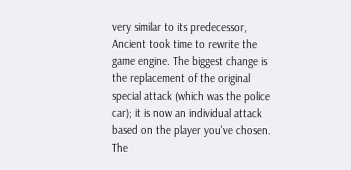very similar to its predecessor, Ancient took time to rewrite the game engine. The biggest change is the replacement of the original special attack (which was the police car); it is now an individual attack based on the player you've chosen. The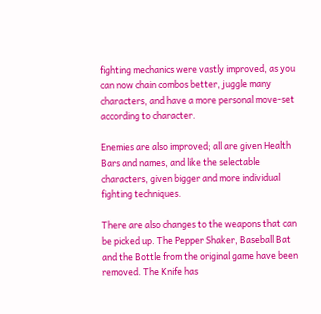fighting mechanics were vastly improved, as you can now chain combos better, juggle many characters, and have a more personal move-set according to character.

Enemies are also improved; all are given Health Bars and names, and like the selectable characters, given bigger and more individual fighting techniques.

There are also changes to the weapons that can be picked up. The Pepper Shaker, Baseball Bat and the Bottle from the original game have been removed. The Knife has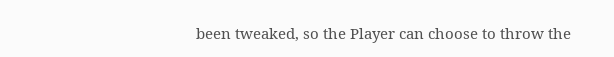been tweaked, so the Player can choose to throw the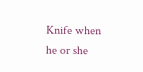Knife when he or she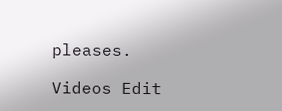pleases.

Videos Edit